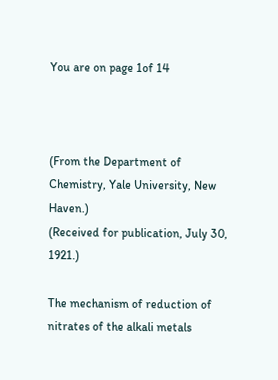You are on page 1of 14



(From the Department of Chemistry, Yale University, New Haven.)
(Received for publication, July 30, 1921.)

The mechanism of reduction of nitrates of the alkali metals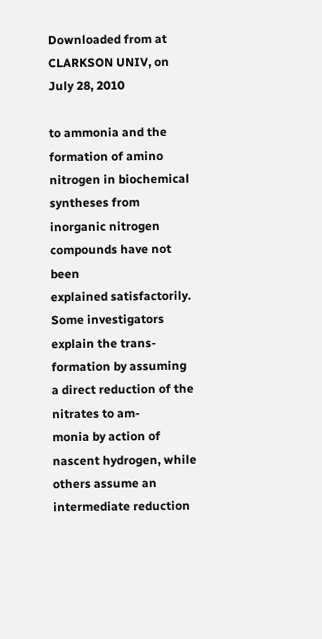Downloaded from at CLARKSON UNIV, on July 28, 2010

to ammonia and the formation of amino nitrogen in biochemical
syntheses from inorganic nitrogen compounds have not been
explained satisfactorily. Some investigators explain the trans-
formation by assuming a direct reduction of the nitrates to am-
monia by action of nascent hydrogen, while others assume an
intermediate reduction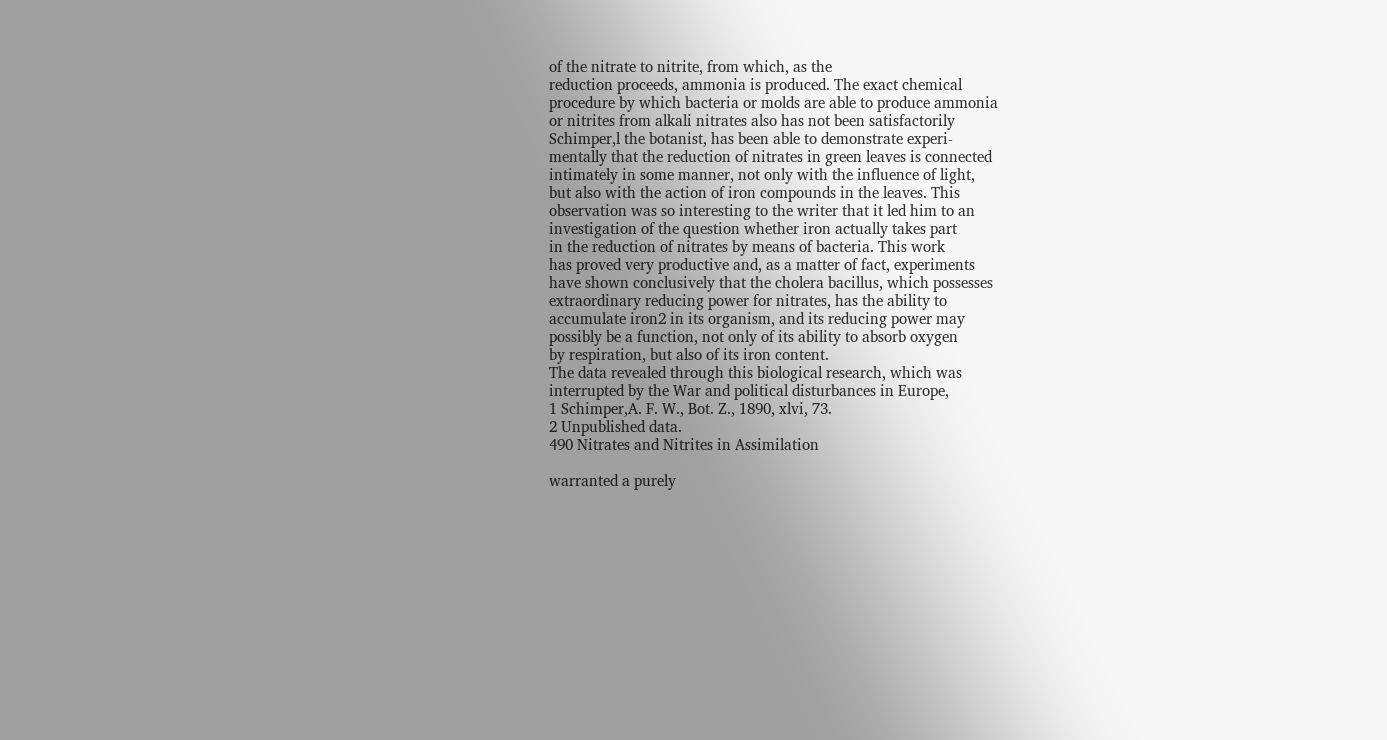of the nitrate to nitrite, from which, as the
reduction proceeds, ammonia is produced. The exact chemical
procedure by which bacteria or molds are able to produce ammonia
or nitrites from alkali nitrates also has not been satisfactorily
Schimper,l the botanist, has been able to demonstrate experi-
mentally that the reduction of nitrates in green leaves is connected
intimately in some manner, not only with the influence of light,
but also with the action of iron compounds in the leaves. This
observation was so interesting to the writer that it led him to an
investigation of the question whether iron actually takes part
in the reduction of nitrates by means of bacteria. This work
has proved very productive and, as a matter of fact, experiments
have shown conclusively that the cholera bacillus, which possesses
extraordinary reducing power for nitrates, has the ability to
accumulate iron2 in its organism, and its reducing power may
possibly be a function, not only of its ability to absorb oxygen
by respiration, but also of its iron content.
The data revealed through this biological research, which was
interrupted by the War and political disturbances in Europe,
1 Schimper,A. F. W., Bot. Z., 1890, xlvi, 73.
2 Unpublished data.
490 Nitrates and Nitrites in Assimilation

warranted a purely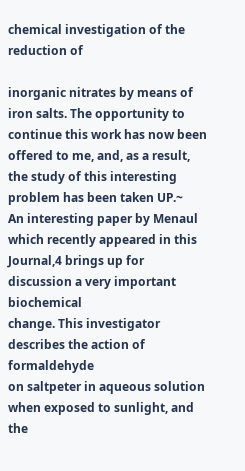chemical investigation of the reduction of

inorganic nitrates by means of iron salts. The opportunity to
continue this work has now been offered to me, and, as a result,
the study of this interesting problem has been taken UP.~
An interesting paper by Menaul which recently appeared in this
Journal,4 brings up for discussion a very important biochemical
change. This investigator describes the action of formaldehyde
on saltpeter in aqueous solution when exposed to sunlight, and the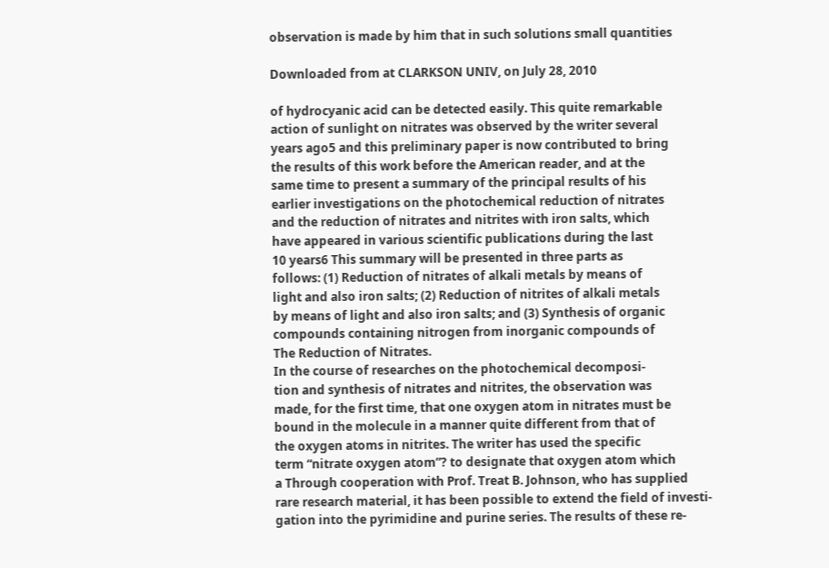observation is made by him that in such solutions small quantities

Downloaded from at CLARKSON UNIV, on July 28, 2010

of hydrocyanic acid can be detected easily. This quite remarkable
action of sunlight on nitrates was observed by the writer several
years ago5 and this preliminary paper is now contributed to bring
the results of this work before the American reader, and at the
same time to present a summary of the principal results of his
earlier investigations on the photochemical reduction of nitrates
and the reduction of nitrates and nitrites with iron salts, which
have appeared in various scientific publications during the last
10 years6 This summary will be presented in three parts as
follows: (1) Reduction of nitrates of alkali metals by means of
light and also iron salts; (2) Reduction of nitrites of alkali metals
by means of light and also iron salts; and (3) Synthesis of organic
compounds containing nitrogen from inorganic compounds of
The Reduction of Nitrates.
In the course of researches on the photochemical decomposi-
tion and synthesis of nitrates and nitrites, the observation was
made, for the first time, that one oxygen atom in nitrates must be
bound in the molecule in a manner quite different from that of
the oxygen atoms in nitrites. The writer has used the specific
term “nitrate oxygen atom”? to designate that oxygen atom which
a Through cooperation with Prof. Treat B. Johnson, who has supplied
rare research material, it has been possible to extend the field of investi-
gation into the pyrimidine and purine series. The results of these re-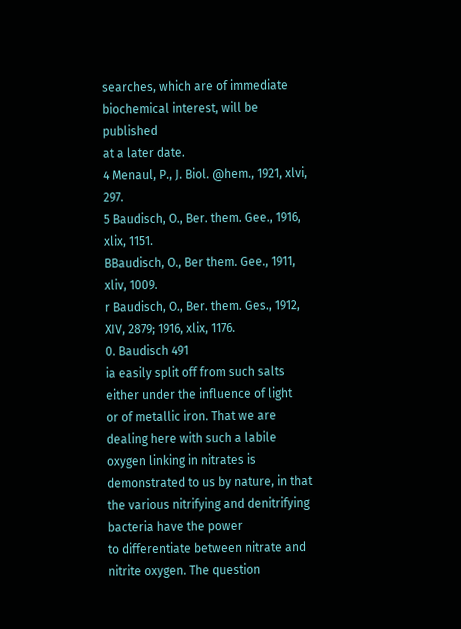searches, which are of immediate biochemical interest, will be published
at a later date.
4 Menaul, P., J. Biol. @hem., 1921, xlvi, 297.
5 Baudisch, O., Ber. them. Gee., 1916, xlix, 1151.
BBaudisch, O., Ber them. Gee., 1911, xliv, 1009.
r Baudisch, O., Ber. them. Ges., 1912, XIV, 2879; 1916, xlix, 1176.
0. Baudisch 491
ia easily split off from such salts either under the influence of light
or of metallic iron. That we are dealing here with such a labile
oxygen linking in nitrates is demonstrated to us by nature, in that
the various nitrifying and denitrifying bacteria have the power
to differentiate between nitrate and nitrite oxygen. The question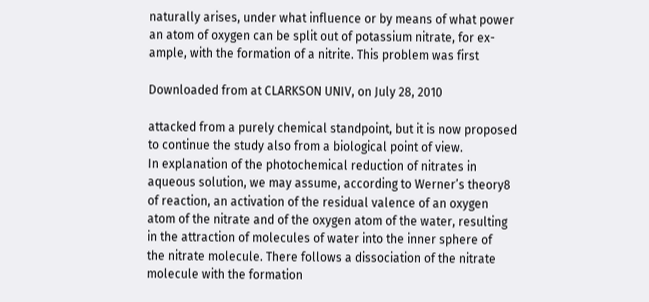naturally arises, under what influence or by means of what power
an atom of oxygen can be split out of potassium nitrate, for ex-
ample, with the formation of a nitrite. This problem was first

Downloaded from at CLARKSON UNIV, on July 28, 2010

attacked from a purely chemical standpoint, but it is now proposed
to continue the study also from a biological point of view.
In explanation of the photochemical reduction of nitrates in
aqueous solution, we may assume, according to Werner’s theory8
of reaction, an activation of the residual valence of an oxygen
atom of the nitrate and of the oxygen atom of the water, resulting
in the attraction of molecules of water into the inner sphere of
the nitrate molecule. There follows a dissociation of the nitrate
molecule with the formation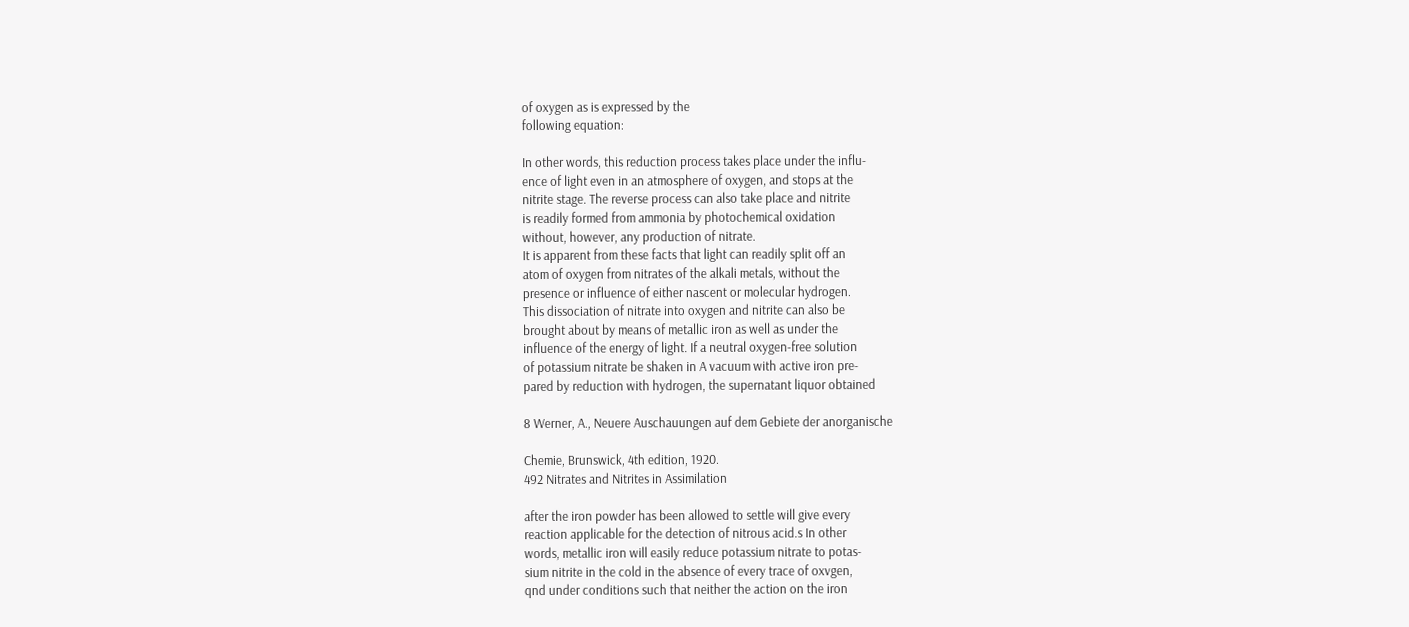of oxygen as is expressed by the
following equation:

In other words, this reduction process takes place under the influ-
ence of light even in an atmosphere of oxygen, and stops at the
nitrite stage. The reverse process can also take place and nitrite
is readily formed from ammonia by photochemical oxidation
without, however, any production of nitrate.
It is apparent from these facts that light can readily split off an
atom of oxygen from nitrates of the alkali metals, without the
presence or influence of either nascent or molecular hydrogen.
This dissociation of nitrate into oxygen and nitrite can also be
brought about by means of metallic iron as well as under the
influence of the energy of light. If a neutral oxygen-free solution
of potassium nitrate be shaken in A vacuum with active iron pre-
pared by reduction with hydrogen, the supernatant liquor obtained

8 Werner, A., Neuere Auschauungen auf dem Gebiete der anorganische

Chemie, Brunswick, 4th edition, 1920.
492 Nitrates and Nitrites in Assimilation

after the iron powder has been allowed to settle will give every
reaction applicable for the detection of nitrous acid.s In other
words, metallic iron will easily reduce potassium nitrate to potas-
sium nitrite in the cold in the absence of every trace of oxvgen,
qnd under conditions such that neither the action on the iron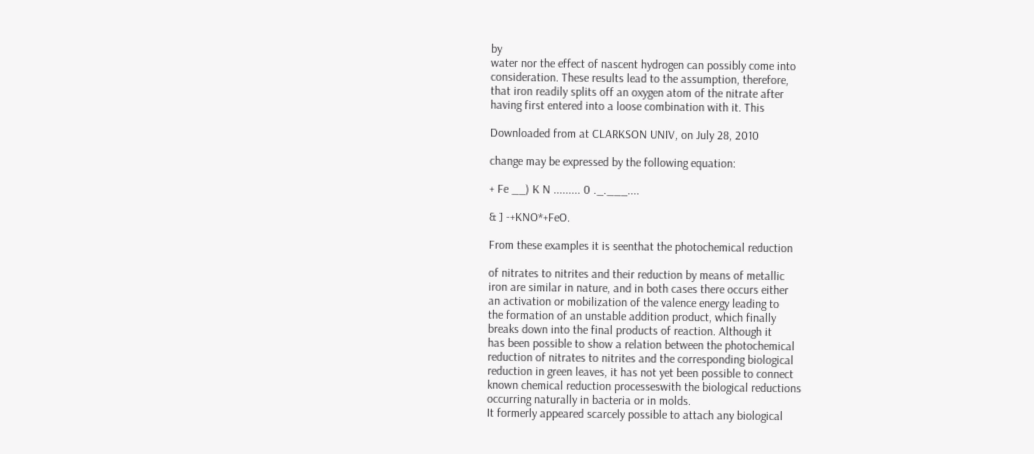by
water nor the effect of nascent hydrogen can possibly come into
consideration. These results lead to the assumption, therefore,
that iron readily splits off an oxygen atom of the nitrate after
having first entered into a loose combination with it. This

Downloaded from at CLARKSON UNIV, on July 28, 2010

change may be expressed by the following equation:

+ Fe __) K N ......... 0 ._.___....

& ] -+KNO*+FeO.

From these examples it is seenthat the photochemical reduction

of nitrates to nitrites and their reduction by means of metallic
iron are similar in nature, and in both cases there occurs either
an activation or mobilization of the valence energy leading to
the formation of an unstable addition product, which finally
breaks down into the final products of reaction. Although it
has been possible to show a relation between the photochemical
reduction of nitrates to nitrites and the corresponding biological
reduction in green leaves, it has not yet been possible to connect
known chemical reduction processeswith the biological reductions
occurring naturally in bacteria or in molds.
It formerly appeared scarcely possible to attach any biological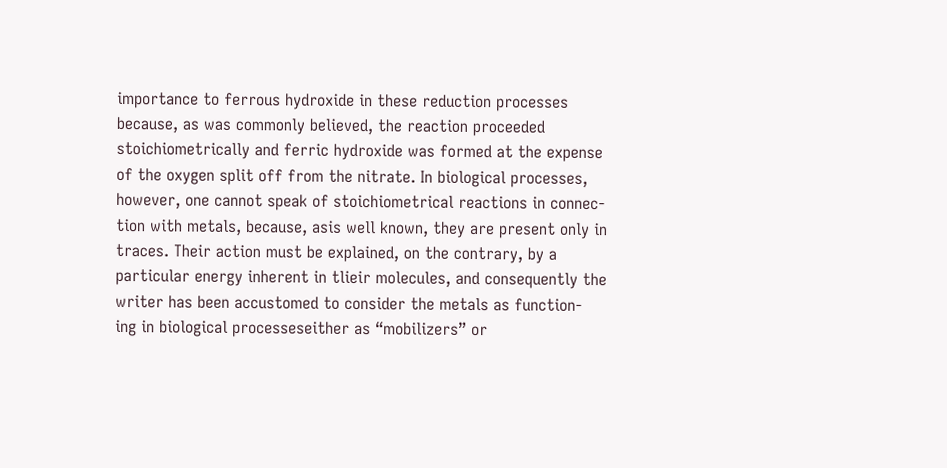importance to ferrous hydroxide in these reduction processes
because, as was commonly believed, the reaction proceeded
stoichiometrically and ferric hydroxide was formed at the expense
of the oxygen split off from the nitrate. In biological processes,
however, one cannot speak of stoichiometrical reactions in connec-
tion with metals, because, asis well known, they are present only in
traces. Their action must be explained, on the contrary, by a
particular energy inherent in tlieir molecules, and consequently the
writer has been accustomed to consider the metals as function-
ing in biological processeseither as “mobilizers” or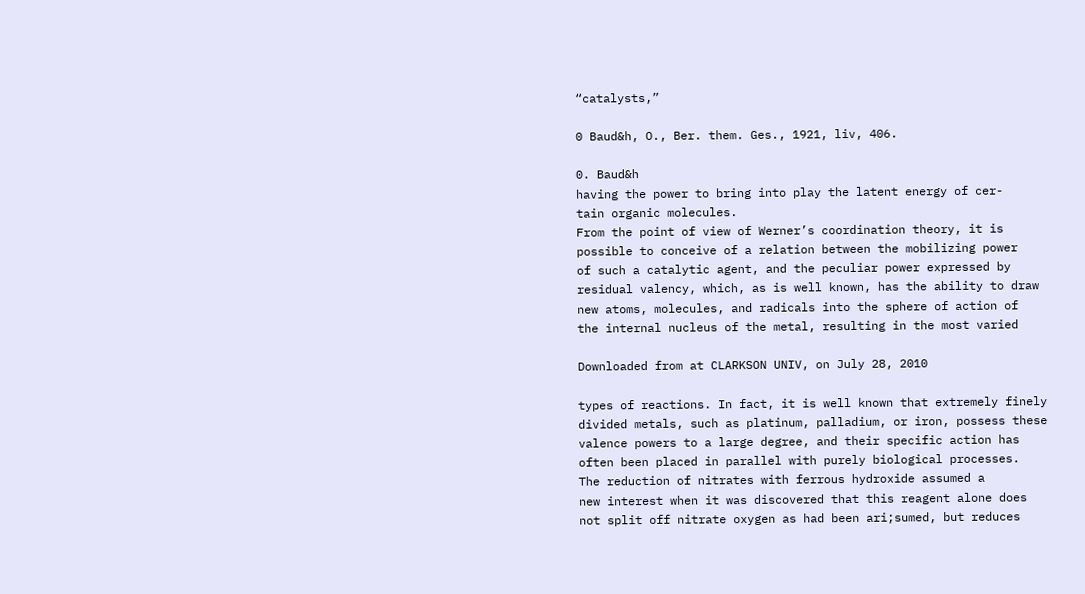“catalysts,”

0 Baud&h, O., Ber. them. Ges., 1921, liv, 406.

0. Baud&h
having the power to bring into play the latent energy of cer-
tain organic molecules.
From the point of view of Werner’s coordination theory, it is
possible to conceive of a relation between the mobilizing power
of such a catalytic agent, and the peculiar power expressed by
residual valency, which, as is well known, has the ability to draw
new atoms, molecules, and radicals into the sphere of action of
the internal nucleus of the metal, resulting in the most varied

Downloaded from at CLARKSON UNIV, on July 28, 2010

types of reactions. In fact, it is well known that extremely finely
divided metals, such as platinum, palladium, or iron, possess these
valence powers to a large degree, and their specific action has
often been placed in parallel with purely biological processes.
The reduction of nitrates with ferrous hydroxide assumed a
new interest when it was discovered that this reagent alone does
not split off nitrate oxygen as had been ari;sumed, but reduces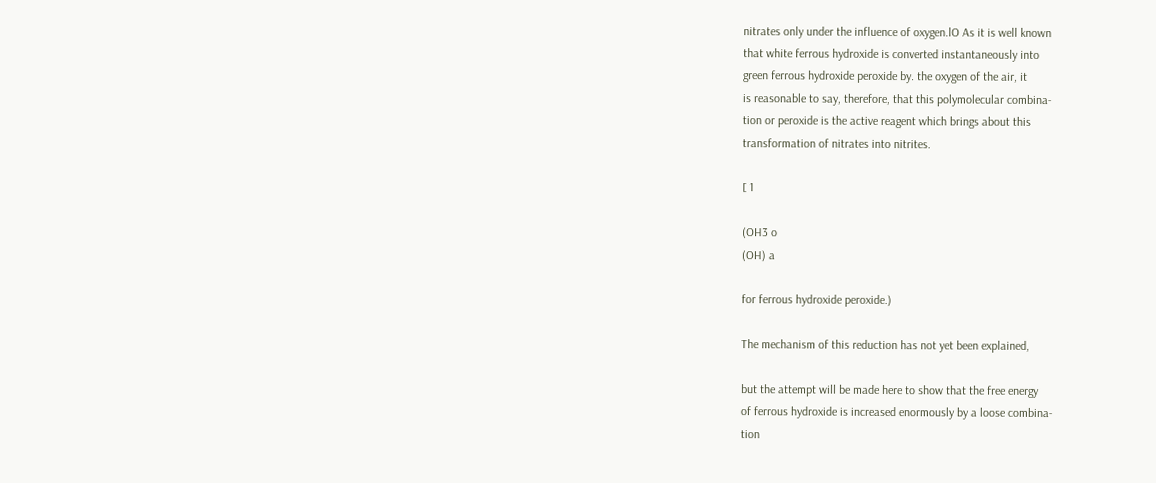nitrates only under the influence of oxygen.lO As it is well known
that white ferrous hydroxide is converted instantaneously into
green ferrous hydroxide peroxide by. the oxygen of the air, it
is reasonable to say, therefore, that this polymolecular combina-
tion or peroxide is the active reagent which brings about this
transformation of nitrates into nitrites.

[ 1

(OH3 o
(OH) a

for ferrous hydroxide peroxide.)

The mechanism of this reduction has not yet been explained,

but the attempt will be made here to show that the free energy
of ferrous hydroxide is increased enormously by a loose combina-
tion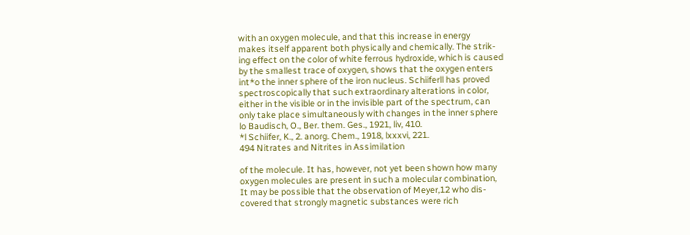with an oxygen molecule, and that this increase in energy
makes itself apparent both physically and chemically. The strik-
ing effect on the color of white ferrous hydroxide, which is caused
by the smallest trace of oxygen, shows that the oxygen enters
int*o the inner sphere of the iron nucleus. Schiiferll has proved
spectroscopically that such extraordinary alterations in color,
either in the visible or in the invisible part of the spectrum, can
only take place simultaneously with changes in the inner sphere
lo Baudisch, O., Ber. them. Ges., 1921, liv, 410.
*l Schiifer, K., 2. anorg. Chem., 1918, lxxxvi, 221.
494 Nitrates and Nitrites in Assimilation

of the molecule. It has, however, not yet been shown how many
oxygen molecules are present in such a molecular combination,
It may be possible that the observation of Meyer,12 who dis-
covered that strongly magnetic substances were rich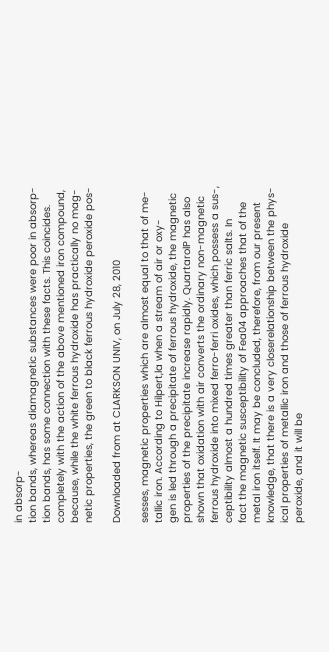in absorp-
tion bands, whereas diamagnetic substances were poor in absorp-
tion bands, has some connection with these facts. This coincides.
completely with the action of the above mentioned iron compound,
because, while the white ferrous hydroxide has practically no mag-
netic properties, the green to black ferrous hydroxide peroxide pos-

Downloaded from at CLARKSON UNIV, on July 28, 2010

sesses, magnetic properties which are almost equal to that of me-
tallic iron. According to Hilpert,la when a stream of air or oxy-
gen is led through a precipitate of ferrous hydroxide, the magnetic
properties of the precipitate increase rapidly. QuartarolP has also
shown that oxidation with air converts the ordinary non-magnetic
ferrous hydroxide into mixed ferro-ferri oxides, which possess a sus-,
ceptibility almost a hundred times greater than ferric salts. In
fact the magnetic susceptibility of Fea04 approaches that of the
metal iron itself. It may be concluded, therefore, from our present
knowledge, that there is a very closerelationship between the phys-
ical properties of metallic iron and those of ferrous hydroxide
peroxide, and it will be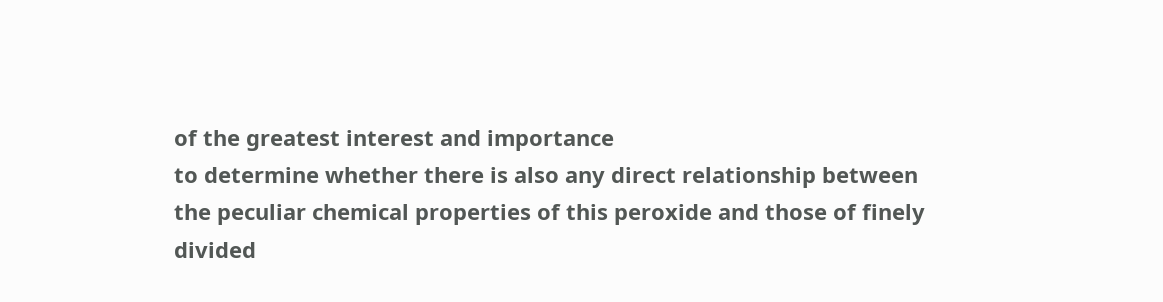of the greatest interest and importance
to determine whether there is also any direct relationship between
the peculiar chemical properties of this peroxide and those of finely
divided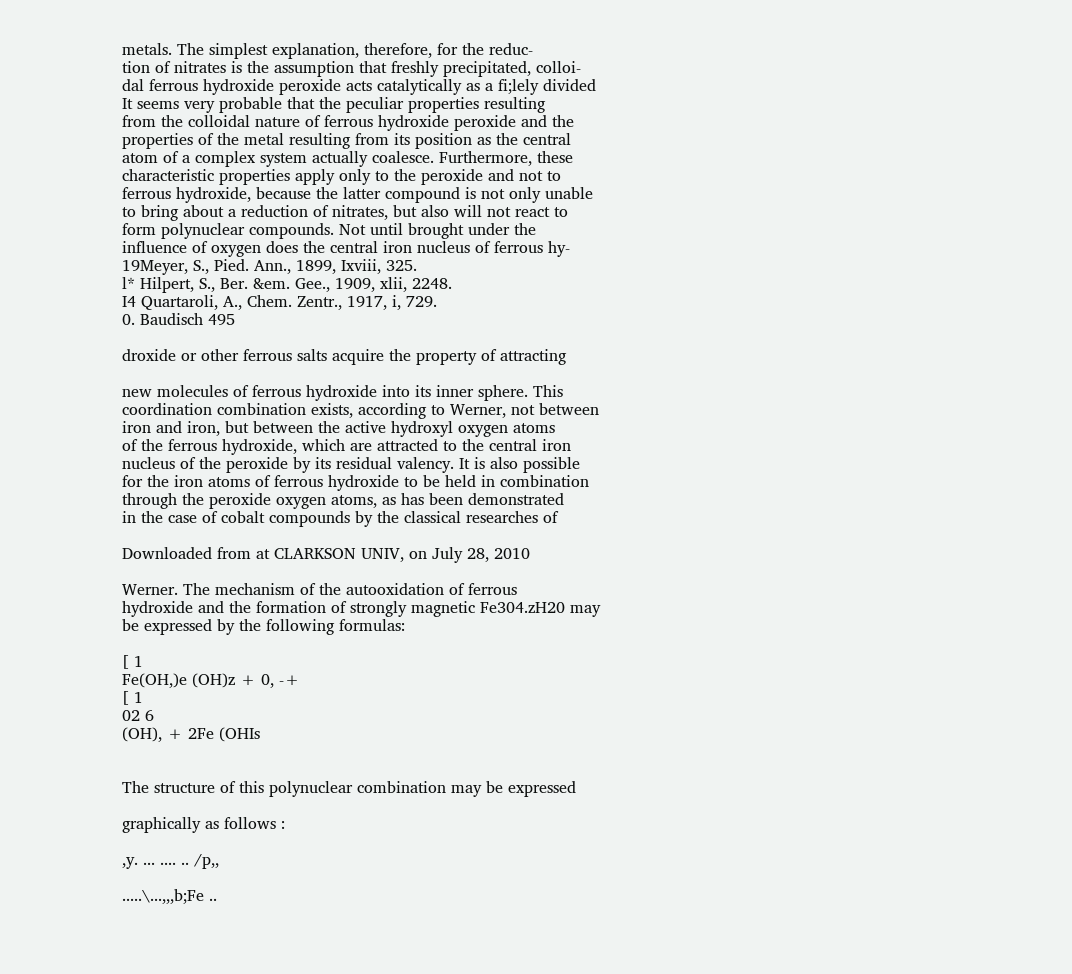metals. The simplest explanation, therefore, for the reduc-
tion of nitrates is the assumption that freshly precipitated, colloi-
dal ferrous hydroxide peroxide acts catalytically as a fi;lely divided
It seems very probable that the peculiar properties resulting
from the colloidal nature of ferrous hydroxide peroxide and the
properties of the metal resulting from its position as the central
atom of a complex system actually coalesce. Furthermore, these
characteristic properties apply only to the peroxide and not to
ferrous hydroxide, because the latter compound is not only unable
to bring about a reduction of nitrates, but also will not react to
form polynuclear compounds. Not until brought under the
influence of oxygen does the central iron nucleus of ferrous hy-
19Meyer, S., Pied. Ann., 1899, Ixviii, 325.
l* Hilpert, S., Ber. &em. Gee., 1909, xlii, 2248.
I4 Quartaroli, A., Chem. Zentr., 1917, i, 729.
0. Baudisch 495

droxide or other ferrous salts acquire the property of attracting

new molecules of ferrous hydroxide into its inner sphere. This
coordination combination exists, according to Werner, not between
iron and iron, but between the active hydroxyl oxygen atoms
of the ferrous hydroxide, which are attracted to the central iron
nucleus of the peroxide by its residual valency. It is also possible
for the iron atoms of ferrous hydroxide to be held in combination
through the peroxide oxygen atoms, as has been demonstrated
in the case of cobalt compounds by the classical researches of

Downloaded from at CLARKSON UNIV, on July 28, 2010

Werner. The mechanism of the autooxidation of ferrous
hydroxide and the formation of strongly magnetic Fe304.zH20 may
be expressed by the following formulas:

[ 1
Fe(OH,)e (OH)z + 0, -+
[ 1
02 6
(OH), + 2Fe (OHIs


The structure of this polynuclear combination may be expressed

graphically as follows :

,y. ... .... .. /p,,

.....\...,,,b;Fe ..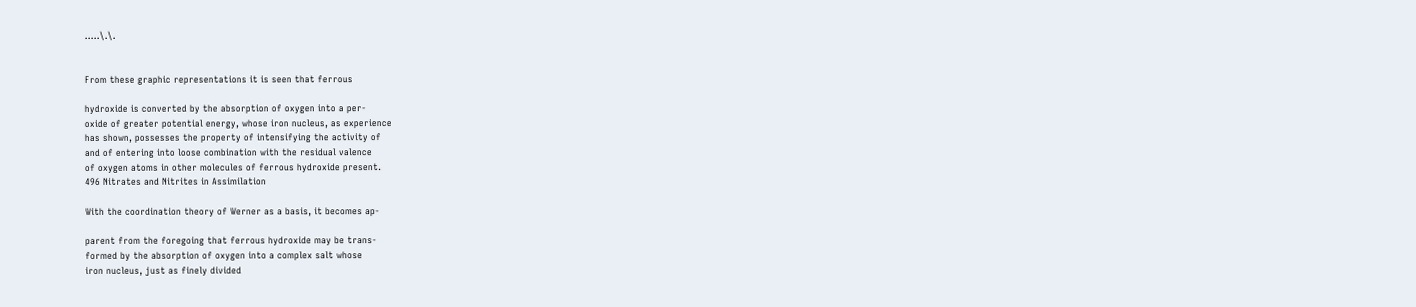.....\.\.


From these graphic representations it is seen that ferrous

hydroxide is converted by the absorption of oxygen into a per-
oxide of greater potential energy, whose iron nucleus, as experience
has shown, possesses the property of intensifying the activity of
and of entering into loose combination with the residual valence
of oxygen atoms in other molecules of ferrous hydroxide present.
496 Nitrates and Nitrites in Assimilation

With the coordination theory of Werner as a basis, it becomes ap-

parent from the foregoing that ferrous hydroxide may be trans-
formed by the absorption of oxygen into a complex salt whose
iron nucleus, just as finely divided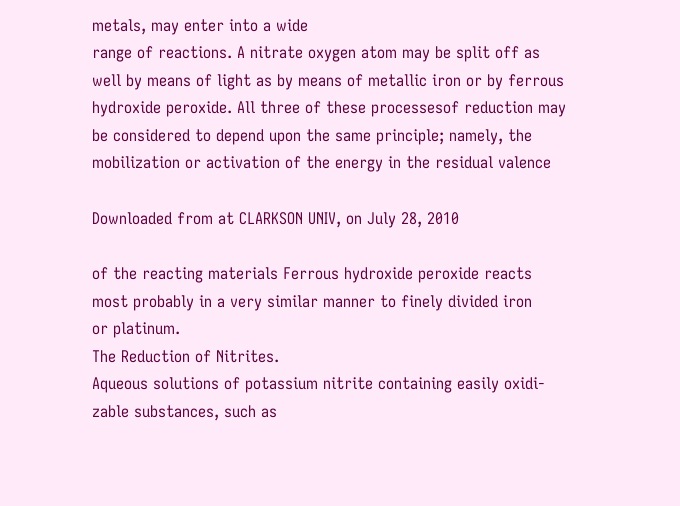metals, may enter into a wide
range of reactions. A nitrate oxygen atom may be split off as
well by means of light as by means of metallic iron or by ferrous
hydroxide peroxide. All three of these processesof reduction may
be considered to depend upon the same principle; namely, the
mobilization or activation of the energy in the residual valence

Downloaded from at CLARKSON UNIV, on July 28, 2010

of the reacting materials Ferrous hydroxide peroxide reacts
most probably in a very similar manner to finely divided iron
or platinum.
The Reduction of Nitrites.
Aqueous solutions of potassium nitrite containing easily oxidi-
zable substances, such as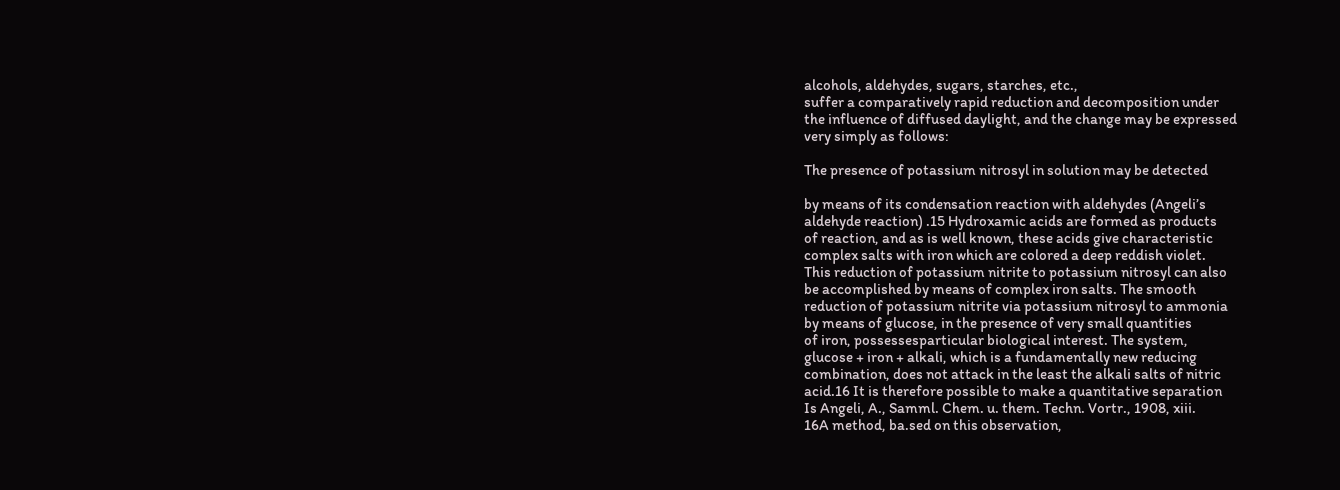alcohols, aldehydes, sugars, starches, etc.,
suffer a comparatively rapid reduction and decomposition under
the influence of diffused daylight, and the change may be expressed
very simply as follows:

The presence of potassium nitrosyl in solution may be detected

by means of its condensation reaction with aldehydes (Angeli’s
aldehyde reaction) .15 Hydroxamic acids are formed as products
of reaction, and as is well known, these acids give characteristic
complex salts with iron which are colored a deep reddish violet.
This reduction of potassium nitrite to potassium nitrosyl can also
be accomplished by means of complex iron salts. The smooth
reduction of potassium nitrite via potassium nitrosyl to ammonia
by means of glucose, in the presence of very small quantities
of iron, possessesparticular biological interest. The system,
glucose + iron + alkali, which is a fundamentally new reducing
combination, does not attack in the least the alkali salts of nitric
acid.16 It is therefore possible to make a quantitative separation
Is Angeli, A., Samml. Chem. u. them. Techn. Vortr., 1908, xiii.
16A method, ba.sed on this observation,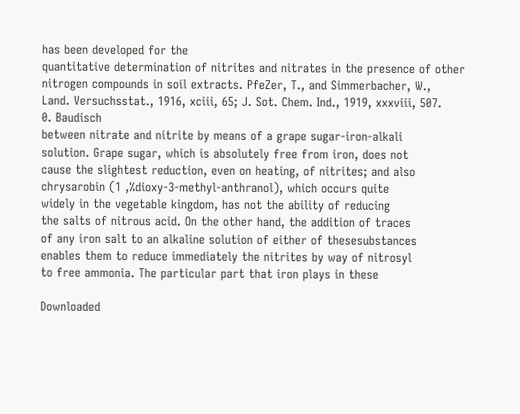has been developed for the
quantitative determination of nitrites and nitrates in the presence of other
nitrogen compounds in soil extracts. PfeZer, T., and Simmerbacher, W.,
Land. Versuchsstat., 1916, xciii, 65; J. Sot. Chem. Ind., 1919, xxxviii, 507.
0. Baudisch
between nitrate and nitrite by means of a grape sugar-iron-alkali
solution. Grape sugar, which is absolutely free from iron, does not
cause the slightest reduction, even on heating, of nitrites; and also
chrysarobin (1 ,%dioxy-3-methyl-anthranol), which occurs quite
widely in the vegetable kingdom, has not the ability of reducing
the salts of nitrous acid. On the other hand, the addition of traces
of any iron salt to an alkaline solution of either of thesesubstances
enables them to reduce immediately the nitrites by way of nitrosyl
to free ammonia. The particular part that iron plays in these

Downloaded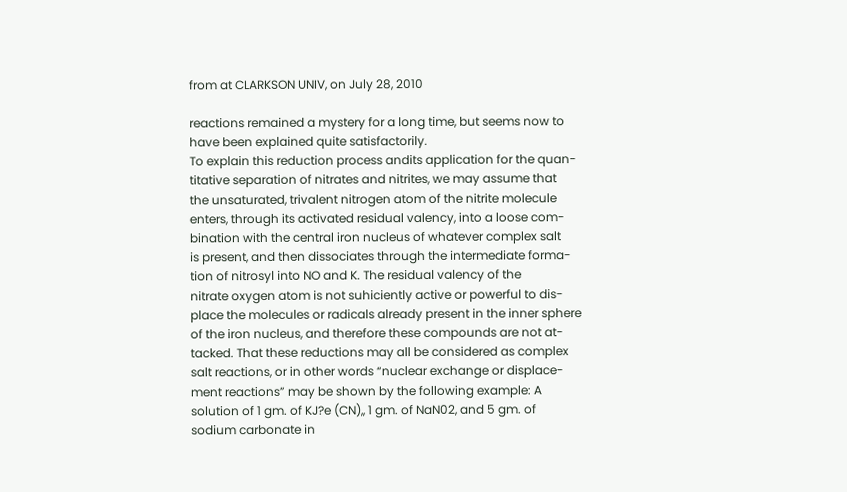from at CLARKSON UNIV, on July 28, 2010

reactions remained a mystery for a long time, but seems now to
have been explained quite satisfactorily.
To explain this reduction process andits application for the quan-
titative separation of nitrates and nitrites, we may assume that
the unsaturated, trivalent nitrogen atom of the nitrite molecule
enters, through its activated residual valency, into a loose com-
bination with the central iron nucleus of whatever complex salt
is present, and then dissociates through the intermediate forma-
tion of nitrosyl into NO and K. The residual valency of the
nitrate oxygen atom is not suhiciently active or powerful to dis-
place the molecules or radicals already present in the inner sphere
of the iron nucleus, and therefore these compounds are not at-
tacked. That these reductions may all be considered as complex
salt reactions, or in other words “nuclear exchange or displace-
ment reactions” may be shown by the following example: A
solution of 1 gm. of KJ?e (CN),, 1 gm. of NaN02, and 5 gm. of
sodium carbonate in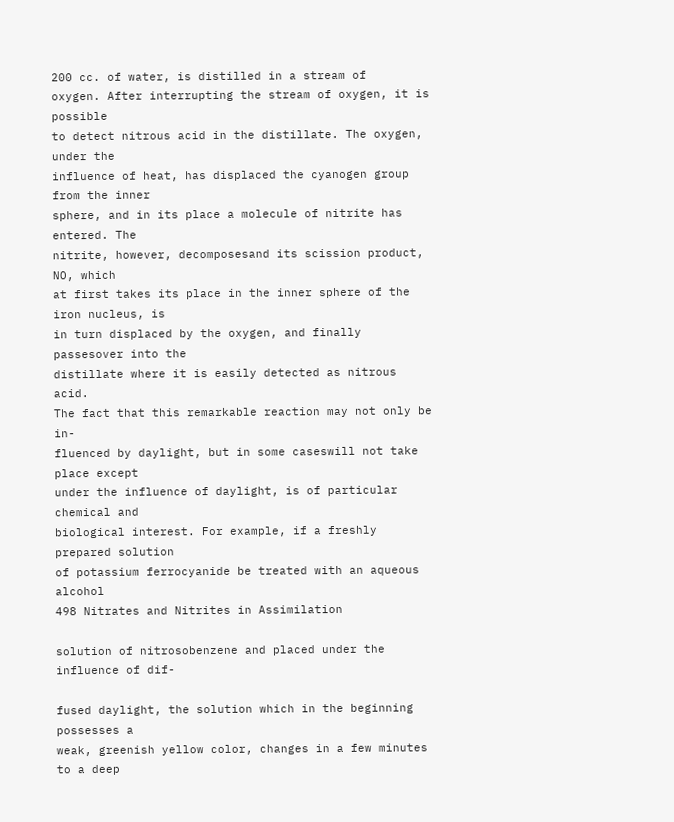200 cc. of water, is distilled in a stream of
oxygen. After interrupting the stream of oxygen, it is possible
to detect nitrous acid in the distillate. The oxygen, under the
influence of heat, has displaced the cyanogen group from the inner
sphere, and in its place a molecule of nitrite has entered. The
nitrite, however, decomposesand its scission product, NO, which
at first takes its place in the inner sphere of the iron nucleus, is
in turn displaced by the oxygen, and finally passesover into the
distillate where it is easily detected as nitrous acid.
The fact that this remarkable reaction may not only be in-
fluenced by daylight, but in some caseswill not take place except
under the influence of daylight, is of particular chemical and
biological interest. For example, if a freshly prepared solution
of potassium ferrocyanide be treated with an aqueous alcohol
498 Nitrates and Nitrites in Assimilation

solution of nitrosobenzene and placed under the influence of dif-

fused daylight, the solution which in the beginning possesses a
weak, greenish yellow color, changes in a few minutes to a deep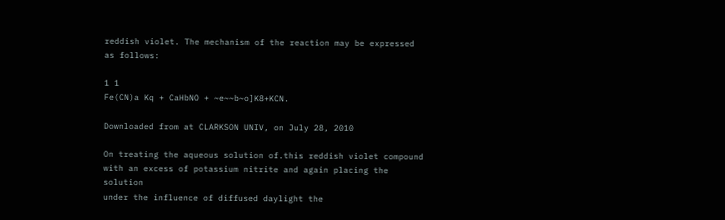reddish violet. The mechanism of the reaction may be expressed
as follows:

1 1
Fe(CN)a Kq + CaHbNO + ~e~~b~o]K8+KCN.

Downloaded from at CLARKSON UNIV, on July 28, 2010

On treating the aqueous solution of.this reddish violet compound
with an excess of potassium nitrite and again placing the solution
under the influence of diffused daylight the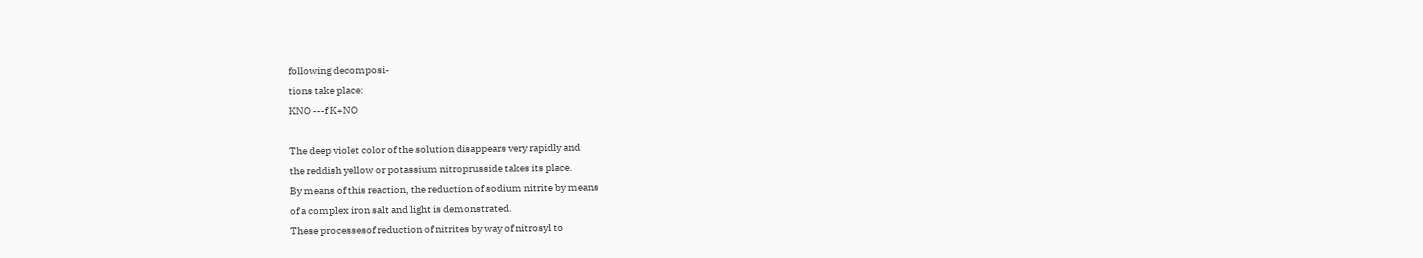following decomposi-
tions take place:
KNO ---f K+NO

The deep violet color of the solution disappears very rapidly and
the reddish yellow or potassium nitroprusside takes its place.
By means of this reaction, the reduction of sodium nitrite by means
of a complex iron salt and light is demonstrated.
These processesof reduction of nitrites by way of nitrosyl to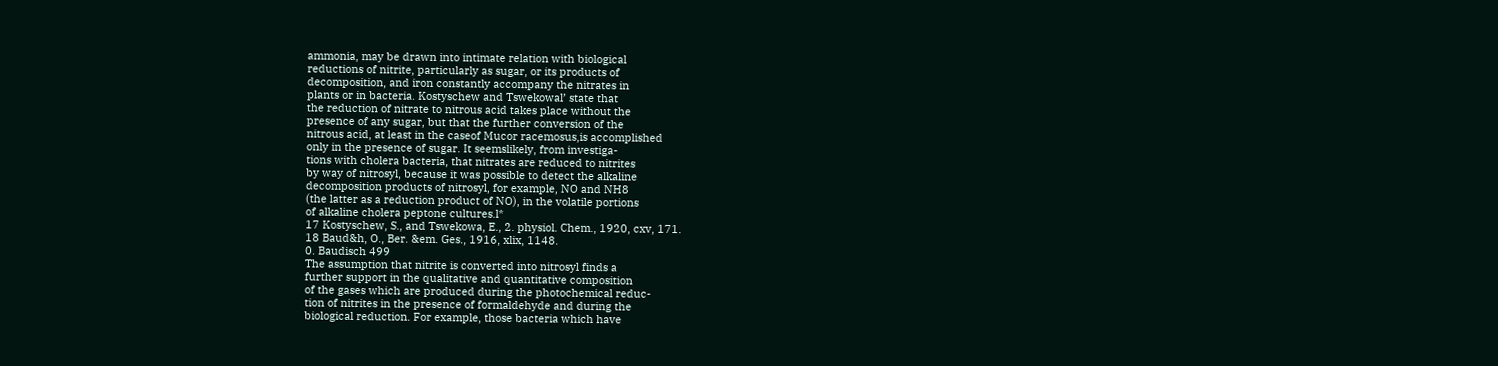ammonia, may be drawn into intimate relation with biological
reductions of nitrite, particularly as sugar, or its products of
decomposition, and iron constantly accompany the nitrates in
plants or in bacteria. Kostyschew and Tswekowal’ state that
the reduction of nitrate to nitrous acid takes place without the
presence of any sugar, but that the further conversion of the
nitrous acid, at least in the caseof Mucor racemosus,is accomplished
only in the presence of sugar. It seemslikely, from investiga-
tions with cholera bacteria, that nitrates are reduced to nitrites
by way of nitrosyl, because it was possible to detect the alkaline
decomposition products of nitrosyl, for example, NO and NH8
(the latter as a reduction product of NO), in the volatile portions
of alkaline cholera peptone cultures.l*
17 Kostyschew, S., and Tswekowa, E., 2. physiol. Chem., 1920, cxv, 171.
18 Baud&h, O., Ber. &em. Ges., 1916, xlix, 1148.
0. Baudisch 499
The assumption that nitrite is converted into nitrosyl finds a
further support in the qualitative and quantitative composition
of the gases which are produced during the photochemical reduc-
tion of nitrites in the presence of formaldehyde and during the
biological reduction. For example, those bacteria which have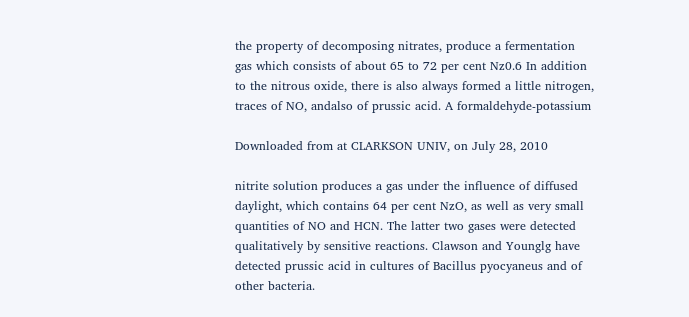the property of decomposing nitrates, produce a fermentation
gas which consists of about 65 to 72 per cent Nz0.6 In addition
to the nitrous oxide, there is also always formed a little nitrogen,
traces of NO, andalso of prussic acid. A formaldehyde-potassium

Downloaded from at CLARKSON UNIV, on July 28, 2010

nitrite solution produces a gas under the influence of diffused
daylight, which contains 64 per cent NzO, as well as very small
quantities of NO and HCN. The latter two gases were detected
qualitatively by sensitive reactions. Clawson and Younglg have
detected prussic acid in cultures of Bacillus pyocyaneus and of
other bacteria.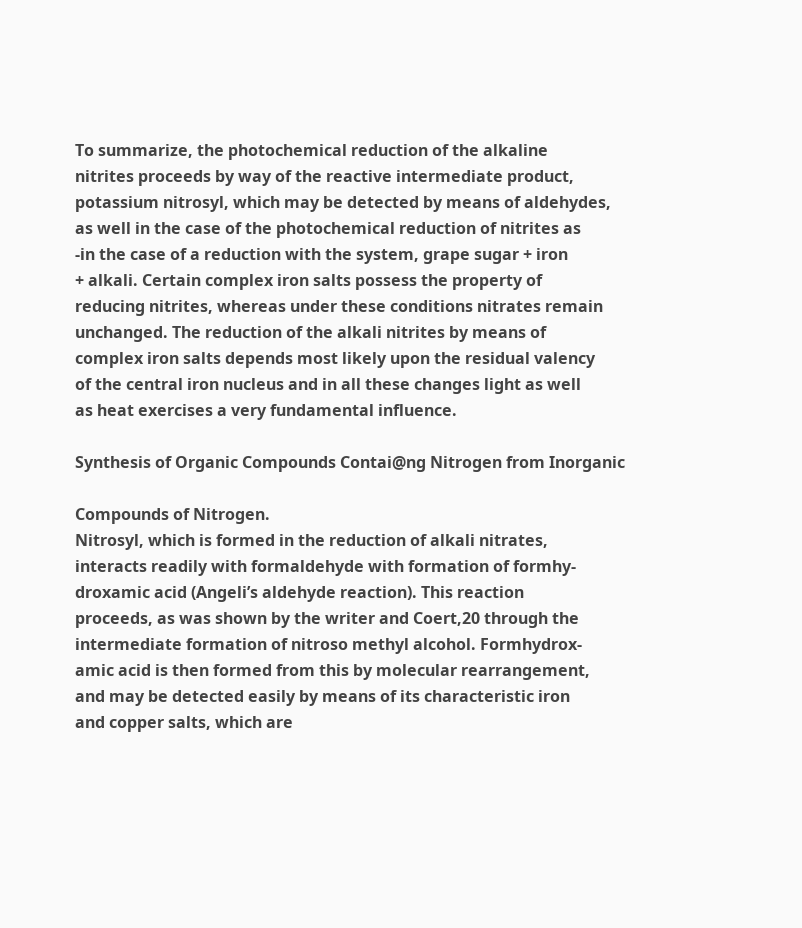To summarize, the photochemical reduction of the alkaline
nitrites proceeds by way of the reactive intermediate product,
potassium nitrosyl, which may be detected by means of aldehydes,
as well in the case of the photochemical reduction of nitrites as
-in the case of a reduction with the system, grape sugar + iron
+ alkali. Certain complex iron salts possess the property of
reducing nitrites, whereas under these conditions nitrates remain
unchanged. The reduction of the alkali nitrites by means of
complex iron salts depends most likely upon the residual valency
of the central iron nucleus and in all these changes light as well
as heat exercises a very fundamental influence.

Synthesis of Organic Compounds Contai@ng Nitrogen from Inorganic

Compounds of Nitrogen.
Nitrosyl, which is formed in the reduction of alkali nitrates,
interacts readily with formaldehyde with formation of formhy-
droxamic acid (Angeli’s aldehyde reaction). This reaction
proceeds, as was shown by the writer and Coert,20 through the
intermediate formation of nitroso methyl alcohol. Formhydrox-
amic acid is then formed from this by molecular rearrangement,
and may be detected easily by means of its characteristic iron
and copper salts, which are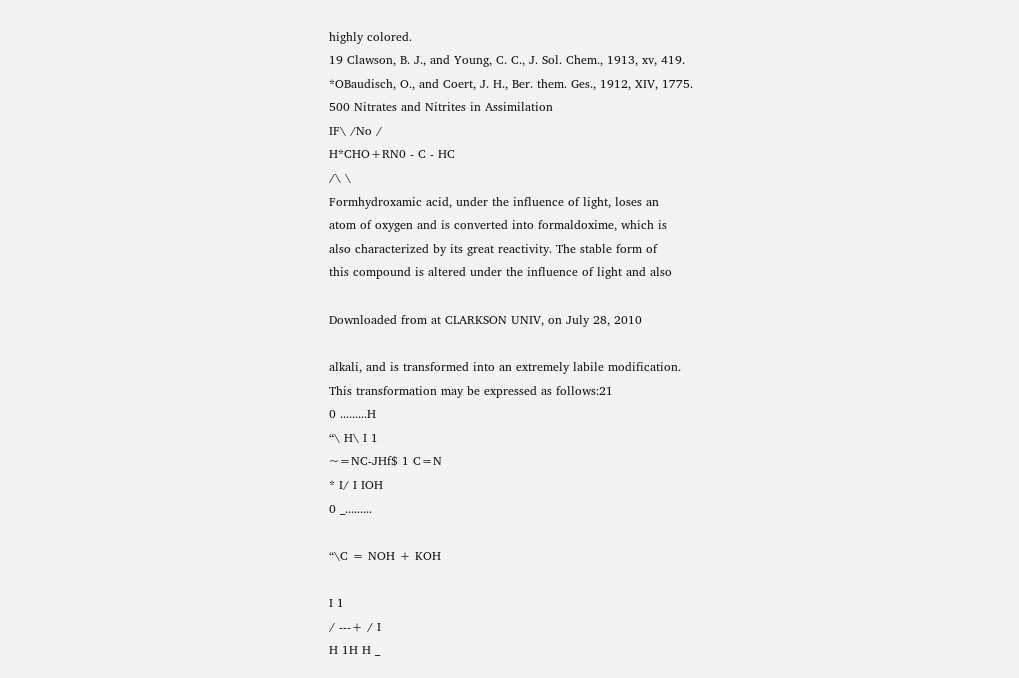highly colored.
19 Clawson, B. J., and Young, C. C., J. Sol. Chem., 1913, xv, 419.
*OBaudisch, O., and Coert, J. H., Ber. them. Ges., 1912, XIV, 1775.
500 Nitrates and Nitrites in Assimilation
IF\ /No /
H*CHO+RN0 - C - HC
/\ \
Formhydroxamic acid, under the influence of light, loses an
atom of oxygen and is converted into formaldoxime, which is
also characterized by its great reactivity. The stable form of
this compound is altered under the influence of light and also

Downloaded from at CLARKSON UNIV, on July 28, 2010

alkali, and is transformed into an extremely labile modification.
This transformation may be expressed as follows:21
0 .........H
“\ H\ I 1
~=NC-JHf$ 1 C=N
* I/ I IOH
0 _.........

“\C = NOH + KOH

I 1
/ ---+ / I
H 1H H _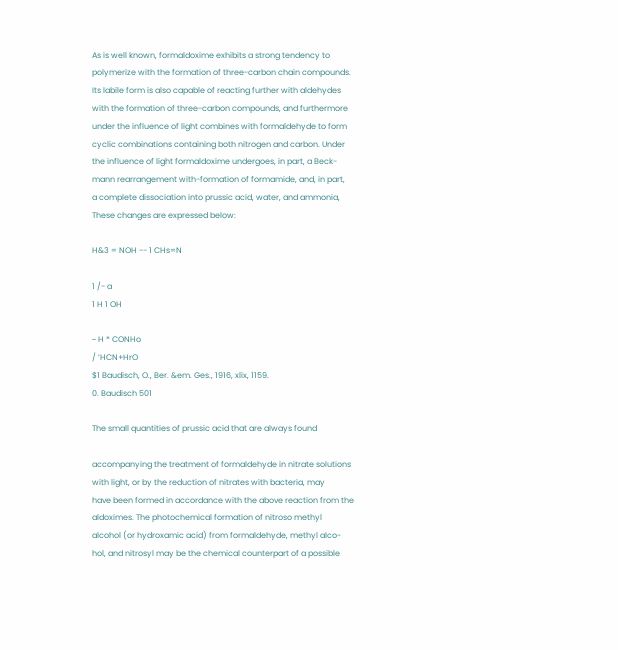As is well known, formaldoxime exhibits a strong tendency to
polymerize with the formation of three-carbon chain compounds.
Its labile form is also capable of reacting further with aldehydes
with the formation of three-carbon compounds, and furthermore
under the influence of light combines with formaldehyde to form
cyclic combinations containing both nitrogen and carbon. Under
the influence of light formaldoxime undergoes, in part, a Beck-
mann rearrangement with-formation of formamide, and, in part,
a complete dissociation into prussic acid, water, and ammonia,
These changes are expressed below:

H&3 = NOH -- 1 CHs=N

1 /- a
1 H 1 OH

~ H * CONHo
/ ‘HCN+HrO
$1 Baudisch, O., Ber. &em. Ges., 1916, xlix, 1159.
0. Baudisch 501

The small quantities of prussic acid that are always found

accompanying the treatment of formaldehyde in nitrate solutions
with light, or by the reduction of nitrates with bacteria, may
have been formed in accordance with the above reaction from the
aldoximes. The photochemical formation of nitroso methyl
alcohol (or hydroxamic acid) from formaldehyde, methyl alco-
hol, and nitrosyl may be the chemical counterpart of a possible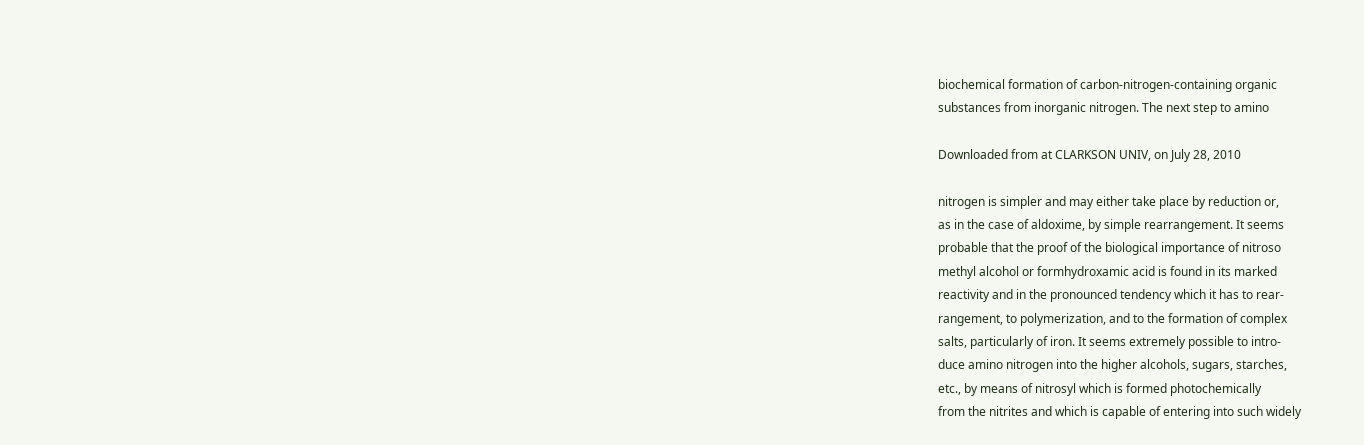biochemical formation of carbon-nitrogen-containing organic
substances from inorganic nitrogen. The next step to amino

Downloaded from at CLARKSON UNIV, on July 28, 2010

nitrogen is simpler and may either take place by reduction or,
as in the case of aldoxime, by simple rearrangement. It seems
probable that the proof of the biological importance of nitroso
methyl alcohol or formhydroxamic acid is found in its marked
reactivity and in the pronounced tendency which it has to rear-
rangement, to polymerization, and to the formation of complex
salts, particularly of iron. It seems extremely possible to intro-
duce amino nitrogen into the higher alcohols, sugars, starches,
etc., by means of nitrosyl which is formed photochemically
from the nitrites and which is capable of entering into such widely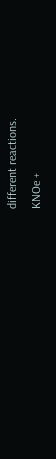different reactions.
KNOe +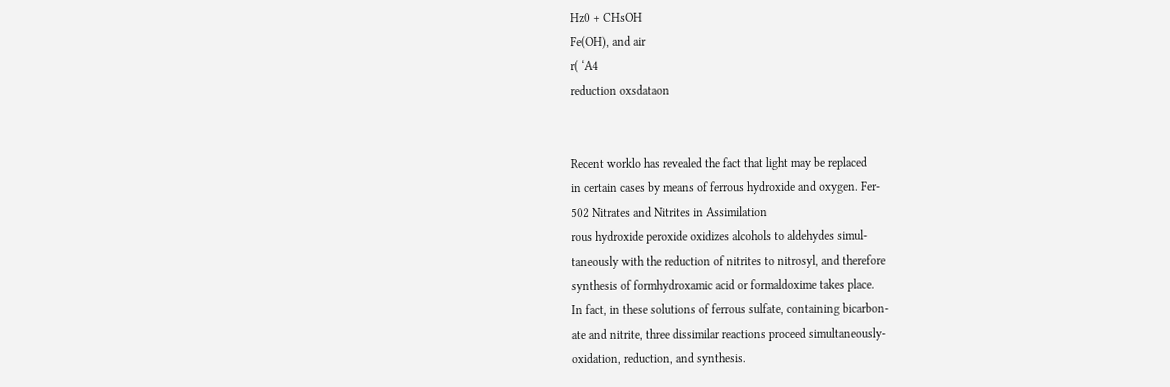Hz0 + CHsOH
Fe(OH), and air
r( ‘A4
reduction oxsdataon


Recent worklo has revealed the fact that light may be replaced
in certain cases by means of ferrous hydroxide and oxygen. Fer-
502 Nitrates and Nitrites in Assimilation
rous hydroxide peroxide oxidizes alcohols to aldehydes simul-
taneously with the reduction of nitrites to nitrosyl, and therefore
synthesis of formhydroxamic acid or formaldoxime takes place.
In fact, in these solutions of ferrous sulfate, containing bicarbon-
ate and nitrite, three dissimilar reactions proceed simultaneously-
oxidation, reduction, and synthesis.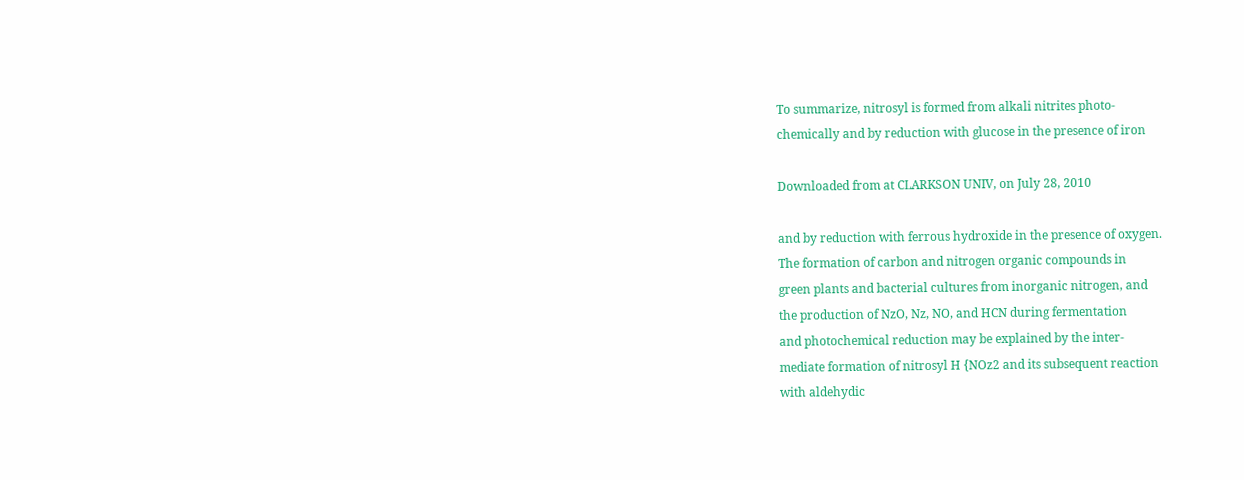To summarize, nitrosyl is formed from alkali nitrites photo-
chemically and by reduction with glucose in the presence of iron

Downloaded from at CLARKSON UNIV, on July 28, 2010

and by reduction with ferrous hydroxide in the presence of oxygen.
The formation of carbon and nitrogen organic compounds in
green plants and bacterial cultures from inorganic nitrogen, and
the production of NzO, Nz, NO, and HCN during fermentation
and photochemical reduction may be explained by the inter-
mediate formation of nitrosyl H {NOz2 and its subsequent reaction
with aldehydic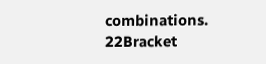combinations.
22Bracket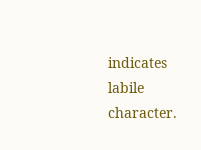indicates labile character.